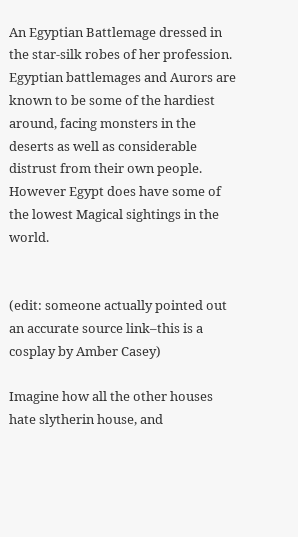An Egyptian Battlemage dressed in the star-silk robes of her profession. Egyptian battlemages and Aurors are known to be some of the hardiest around, facing monsters in the deserts as well as considerable distrust from their own people. However Egypt does have some of the lowest Magical sightings in the world.


(edit: someone actually pointed out an accurate source link–this is a cosplay by Amber Casey)

Imagine how all the other houses hate slytherin house, and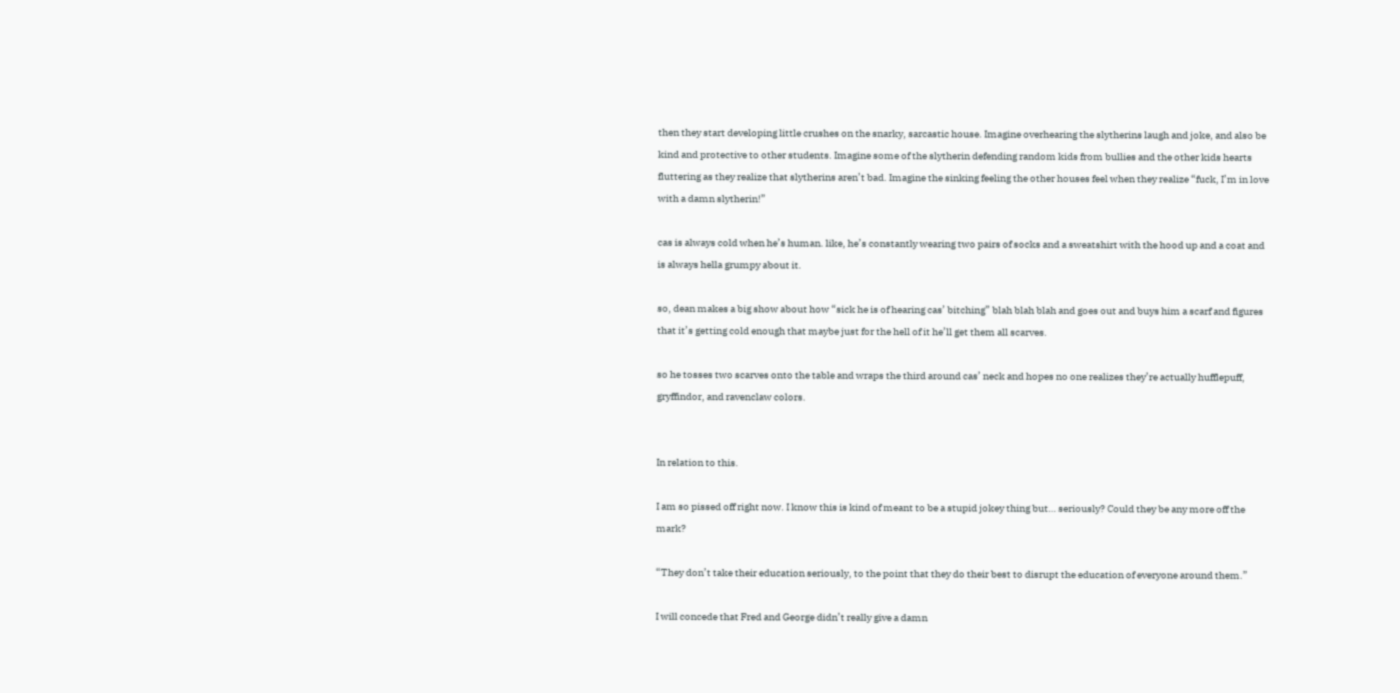then they start developing little crushes on the snarky, sarcastic house. Imagine overhearing the slytherins laugh and joke, and also be kind and protective to other students. Imagine some of the slytherin defending random kids from bullies and the other kids hearts fluttering as they realize that slytherins aren’t bad. Imagine the sinking feeling the other houses feel when they realize “fuck, I’m in love with a damn slytherin!”

cas is always cold when he’s human. like, he’s constantly wearing two pairs of socks and a sweatshirt with the hood up and a coat and is always hella grumpy about it.

so, dean makes a big show about how “sick he is of hearing cas’ bitching” blah blah blah and goes out and buys him a scarf and figures that it’s getting cold enough that maybe just for the hell of it he’ll get them all scarves.

so he tosses two scarves onto the table and wraps the third around cas’ neck and hopes no one realizes they’re actually hufflepuff, gryffindor, and ravenclaw colors.


In relation to this.

I am so pissed off right now. I know this is kind of meant to be a stupid jokey thing but… seriously? Could they be any more off the mark?

“They don’t take their education seriously, to the point that they do their best to disrupt the education of everyone around them.”

I will concede that Fred and George didn’t really give a damn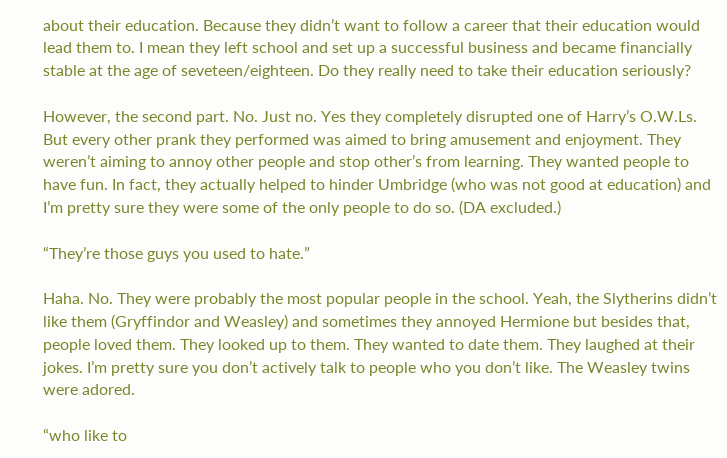about their education. Because they didn’t want to follow a career that their education would lead them to. I mean they left school and set up a successful business and became financially stable at the age of seveteen/eighteen. Do they really need to take their education seriously?

However, the second part. No. Just no. Yes they completely disrupted one of Harry’s O.W.Ls. But every other prank they performed was aimed to bring amusement and enjoyment. They weren’t aiming to annoy other people and stop other’s from learning. They wanted people to have fun. In fact, they actually helped to hinder Umbridge (who was not good at education) and I’m pretty sure they were some of the only people to do so. (DA excluded.)

“They’re those guys you used to hate.”

Haha. No. They were probably the most popular people in the school. Yeah, the Slytherins didn’t like them (Gryffindor and Weasley) and sometimes they annoyed Hermione but besides that, people loved them. They looked up to them. They wanted to date them. They laughed at their jokes. I’m pretty sure you don’t actively talk to people who you don’t like. The Weasley twins were adored.

“who like to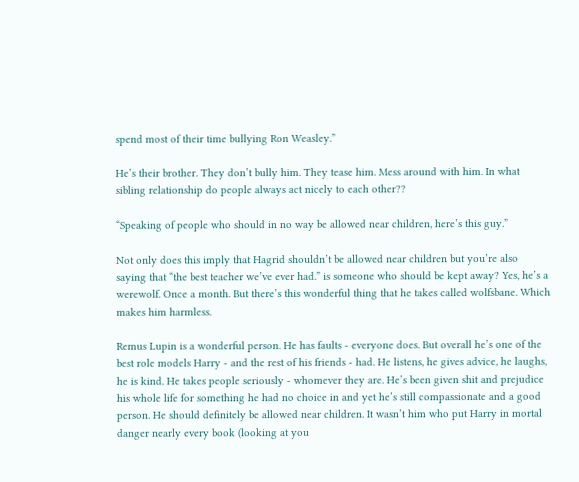spend most of their time bullying Ron Weasley.”

He’s their brother. They don’t bully him. They tease him. Mess around with him. In what sibling relationship do people always act nicely to each other??

“Speaking of people who should in no way be allowed near children, here’s this guy.”

Not only does this imply that Hagrid shouldn’t be allowed near children but you’re also saying that “the best teacher we’ve ever had.” is someone who should be kept away? Yes, he’s a werewolf. Once a month. But there’s this wonderful thing that he takes called wolfsbane. Which makes him harmless.

Remus Lupin is a wonderful person. He has faults - everyone does. But overall he’s one of the best role models Harry - and the rest of his friends - had. He listens, he gives advice, he laughs, he is kind. He takes people seriously - whomever they are. He’s been given shit and prejudice his whole life for something he had no choice in and yet he’s still compassionate and a good person. He should definitely be allowed near children. It wasn’t him who put Harry in mortal danger nearly every book (looking at you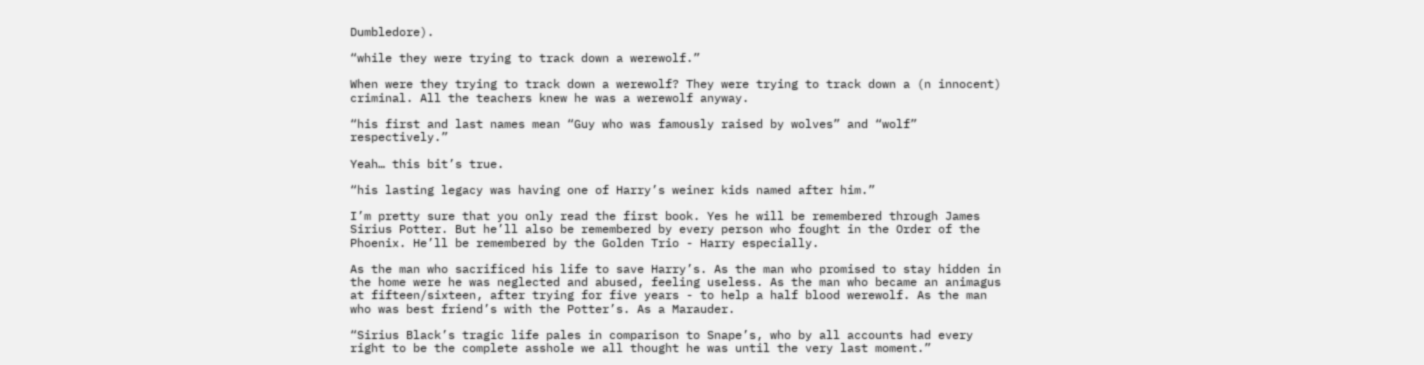Dumbledore).

“while they were trying to track down a werewolf.”

When were they trying to track down a werewolf? They were trying to track down a (n innocent) criminal. All the teachers knew he was a werewolf anyway.

“his first and last names mean “Guy who was famously raised by wolves” and “wolf” respectively.”

Yeah… this bit’s true.

“his lasting legacy was having one of Harry’s weiner kids named after him.”

I’m pretty sure that you only read the first book. Yes he will be remembered through James Sirius Potter. But he’ll also be remembered by every person who fought in the Order of the Phoenix. He’ll be remembered by the Golden Trio - Harry especially.

As the man who sacrificed his life to save Harry’s. As the man who promised to stay hidden in the home were he was neglected and abused, feeling useless. As the man who became an animagus at fifteen/sixteen, after trying for five years - to help a half blood werewolf. As the man who was best friend’s with the Potter’s. As a Marauder.

“Sirius Black’s tragic life pales in comparison to Snape’s, who by all accounts had every right to be the complete asshole we all thought he was until the very last moment.”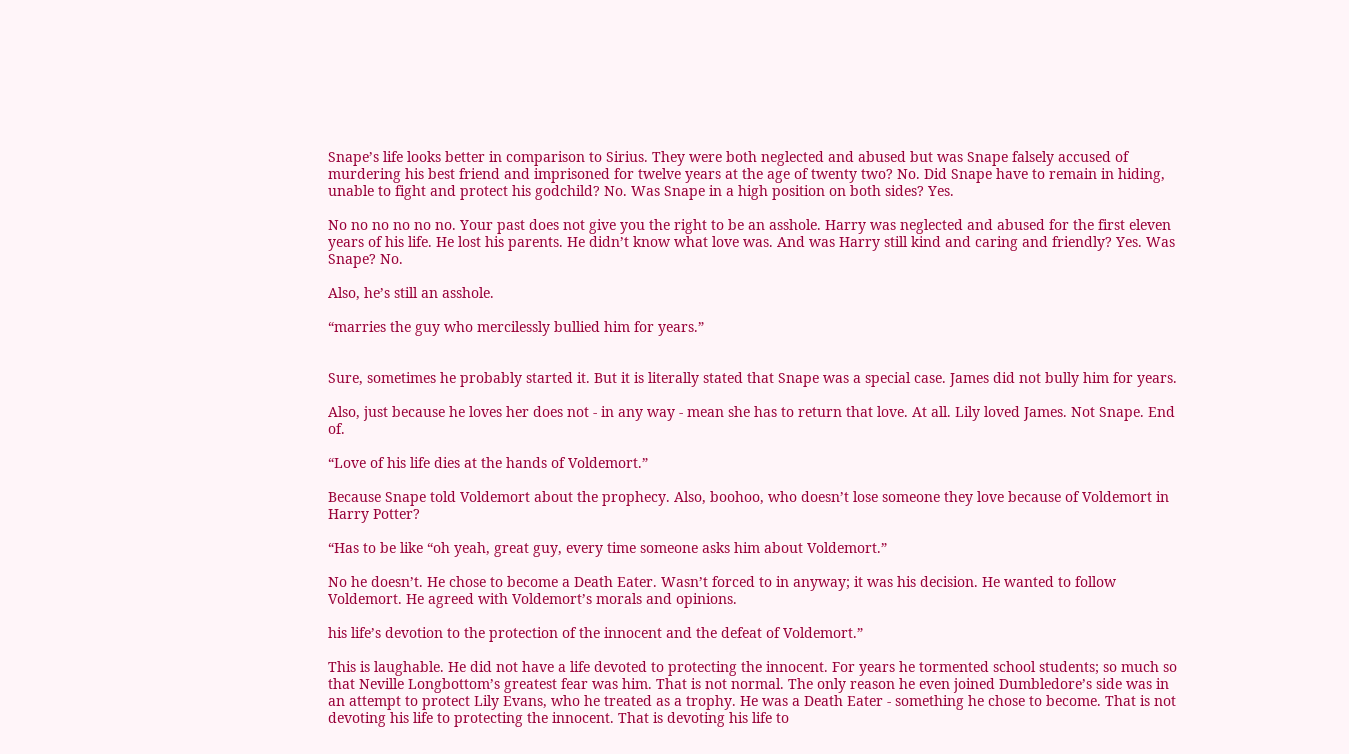Snape’s life looks better in comparison to Sirius. They were both neglected and abused but was Snape falsely accused of murdering his best friend and imprisoned for twelve years at the age of twenty two? No. Did Snape have to remain in hiding, unable to fight and protect his godchild? No. Was Snape in a high position on both sides? Yes.

No no no no no no. Your past does not give you the right to be an asshole. Harry was neglected and abused for the first eleven years of his life. He lost his parents. He didn’t know what love was. And was Harry still kind and caring and friendly? Yes. Was Snape? No.

Also, he’s still an asshole.

“marries the guy who mercilessly bullied him for years.”


Sure, sometimes he probably started it. But it is literally stated that Snape was a special case. James did not bully him for years.

Also, just because he loves her does not - in any way - mean she has to return that love. At all. Lily loved James. Not Snape. End of.

“Love of his life dies at the hands of Voldemort.”

Because Snape told Voldemort about the prophecy. Also, boohoo, who doesn’t lose someone they love because of Voldemort in Harry Potter?

“Has to be like “oh yeah, great guy, every time someone asks him about Voldemort.”

No he doesn’t. He chose to become a Death Eater. Wasn’t forced to in anyway; it was his decision. He wanted to follow Voldemort. He agreed with Voldemort’s morals and opinions.

his life’s devotion to the protection of the innocent and the defeat of Voldemort.”

This is laughable. He did not have a life devoted to protecting the innocent. For years he tormented school students; so much so that Neville Longbottom’s greatest fear was him. That is not normal. The only reason he even joined Dumbledore’s side was in an attempt to protect Lily Evans, who he treated as a trophy. He was a Death Eater - something he chose to become. That is not devoting his life to protecting the innocent. That is devoting his life to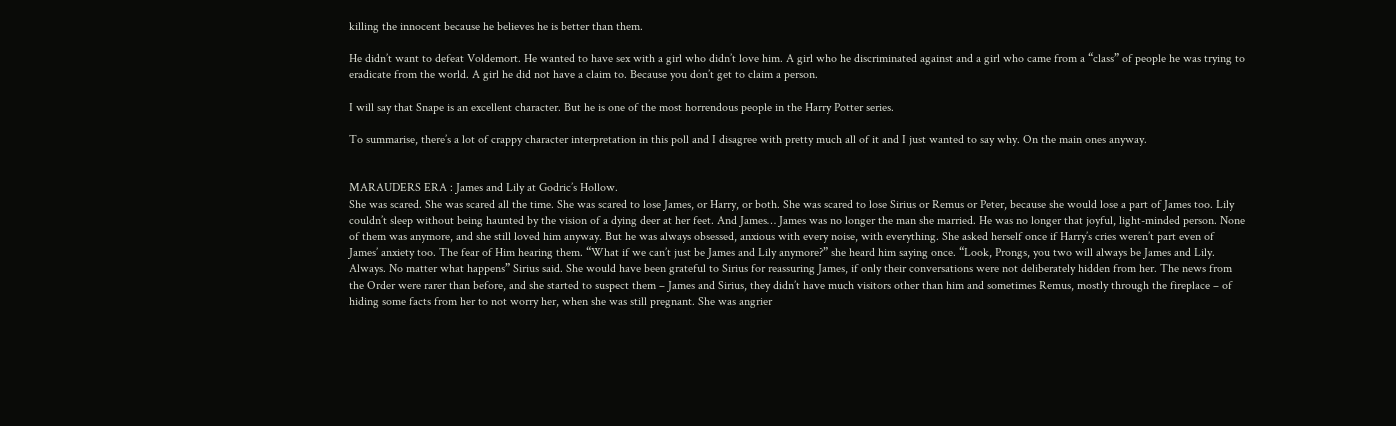killing the innocent because he believes he is better than them.

He didn’t want to defeat Voldemort. He wanted to have sex with a girl who didn’t love him. A girl who he discriminated against and a girl who came from a “class” of people he was trying to eradicate from the world. A girl he did not have a claim to. Because you don’t get to claim a person.

I will say that Snape is an excellent character. But he is one of the most horrendous people in the Harry Potter series.

To summarise, there’s a lot of crappy character interpretation in this poll and I disagree with pretty much all of it and I just wanted to say why. On the main ones anyway.


MARAUDERS ERA : James and Lily at Godric’s Hollow.
She was scared. She was scared all the time. She was scared to lose James, or Harry, or both. She was scared to lose Sirius or Remus or Peter, because she would lose a part of James too. Lily couldn’t sleep without being haunted by the vision of a dying deer at her feet. And James… James was no longer the man she married. He was no longer that joyful, light-minded person. None of them was anymore, and she still loved him anyway. But he was always obsessed, anxious with every noise, with everything. She asked herself once if Harry’s cries weren’t part even of James’ anxiety too. The fear of Him hearing them. “What if we can’t just be James and Lily anymore?” she heard him saying once. “Look, Prongs, you two will always be James and Lily. Always. No matter what happens” Sirius said. She would have been grateful to Sirius for reassuring James, if only their conversations were not deliberately hidden from her. The news from the Order were rarer than before, and she started to suspect them – James and Sirius, they didn’t have much visitors other than him and sometimes Remus, mostly through the fireplace – of hiding some facts from her to not worry her, when she was still pregnant. She was angrier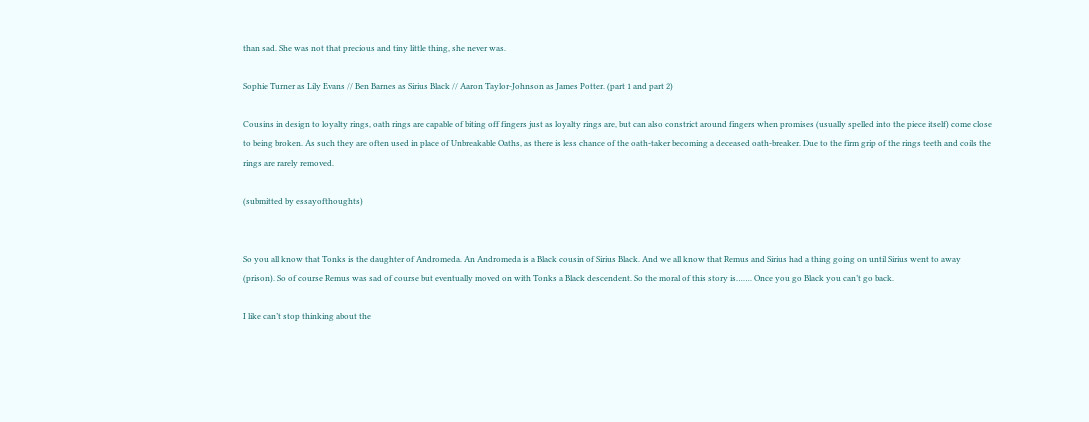than sad. She was not that precious and tiny little thing, she never was.

Sophie Turner as Lily Evans // Ben Barnes as Sirius Black // Aaron Taylor-Johnson as James Potter. (part 1 and part 2)

Cousins in design to loyalty rings, oath rings are capable of biting off fingers just as loyalty rings are, but can also constrict around fingers when promises (usually spelled into the piece itself) come close to being broken. As such they are often used in place of Unbreakable Oaths, as there is less chance of the oath-taker becoming a deceased oath-breaker. Due to the firm grip of the rings teeth and coils the rings are rarely removed.

(submitted by essayofthoughts)


So you all know that Tonks is the daughter of Andromeda. An Andromeda is a Black cousin of Sirius Black. And we all know that Remus and Sirius had a thing going on until Sirius went to away (prison). So of course Remus was sad of course but eventually moved on with Tonks a Black descendent. So the moral of this story is……. Once you go Black you can’t go back.

I like can’t stop thinking about the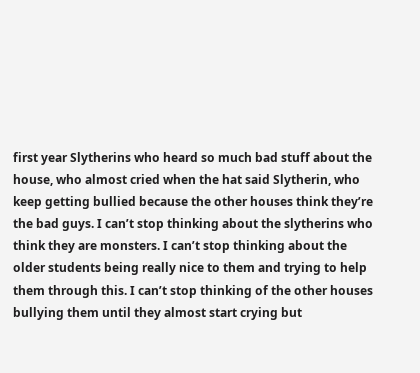first year Slytherins who heard so much bad stuff about the house, who almost cried when the hat said Slytherin, who keep getting bullied because the other houses think they’re the bad guys. I can’t stop thinking about the slytherins who think they are monsters. I can’t stop thinking about the older students being really nice to them and trying to help them through this. I can’t stop thinking of the other houses bullying them until they almost start crying but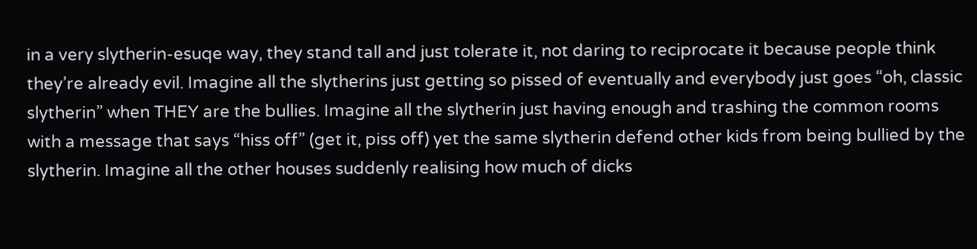in a very slytherin-esuqe way, they stand tall and just tolerate it, not daring to reciprocate it because people think they’re already evil. Imagine all the slytherins just getting so pissed of eventually and everybody just goes “oh, classic slytherin” when THEY are the bullies. Imagine all the slytherin just having enough and trashing the common rooms with a message that says “hiss off” (get it, piss off) yet the same slytherin defend other kids from being bullied by the slytherin. Imagine all the other houses suddenly realising how much of dicks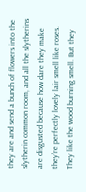they are and send a bunch of flowers into the slytherin common room, and all the slytherins are disgusted because how dare they make they’re perfectly lovely lair smell like roses. They like the wood burning smell. But they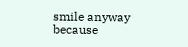smile anyway because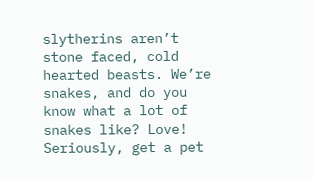slytherins aren’t stone faced, cold hearted beasts. We’re snakes, and do you know what a lot of snakes like? Love! Seriously, get a pet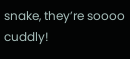snake, they’re soooo cuddly!